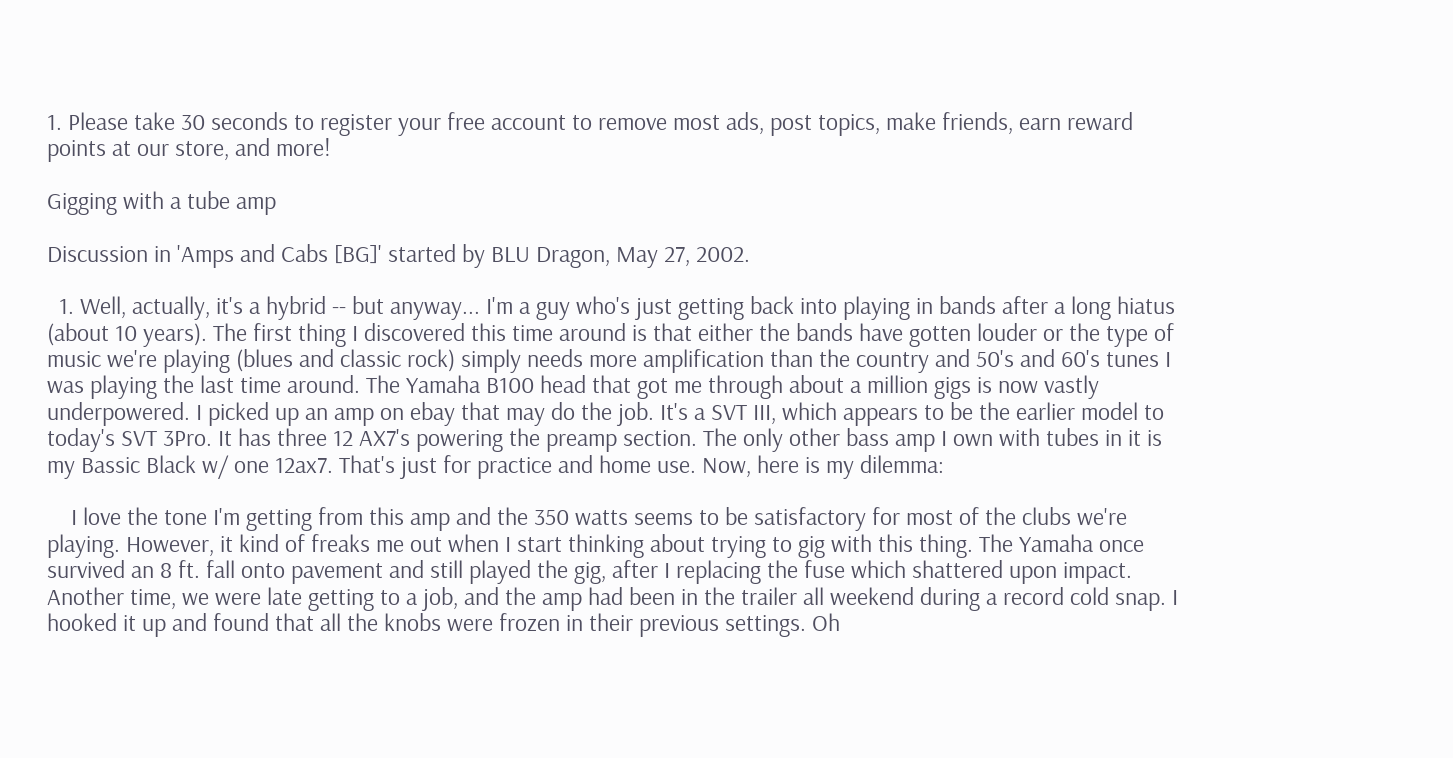1. Please take 30 seconds to register your free account to remove most ads, post topics, make friends, earn reward points at our store, and more!

Gigging with a tube amp

Discussion in 'Amps and Cabs [BG]' started by BLU Dragon, May 27, 2002.

  1. Well, actually, it's a hybrid -- but anyway... I'm a guy who's just getting back into playing in bands after a long hiatus (about 10 years). The first thing I discovered this time around is that either the bands have gotten louder or the type of music we're playing (blues and classic rock) simply needs more amplification than the country and 50's and 60's tunes I was playing the last time around. The Yamaha B100 head that got me through about a million gigs is now vastly underpowered. I picked up an amp on ebay that may do the job. It's a SVT III, which appears to be the earlier model to today's SVT 3Pro. It has three 12 AX7's powering the preamp section. The only other bass amp I own with tubes in it is my Bassic Black w/ one 12ax7. That's just for practice and home use. Now, here is my dilemma:

    I love the tone I'm getting from this amp and the 350 watts seems to be satisfactory for most of the clubs we're playing. However, it kind of freaks me out when I start thinking about trying to gig with this thing. The Yamaha once survived an 8 ft. fall onto pavement and still played the gig, after I replacing the fuse which shattered upon impact. Another time, we were late getting to a job, and the amp had been in the trailer all weekend during a record cold snap. I hooked it up and found that all the knobs were frozen in their previous settings. Oh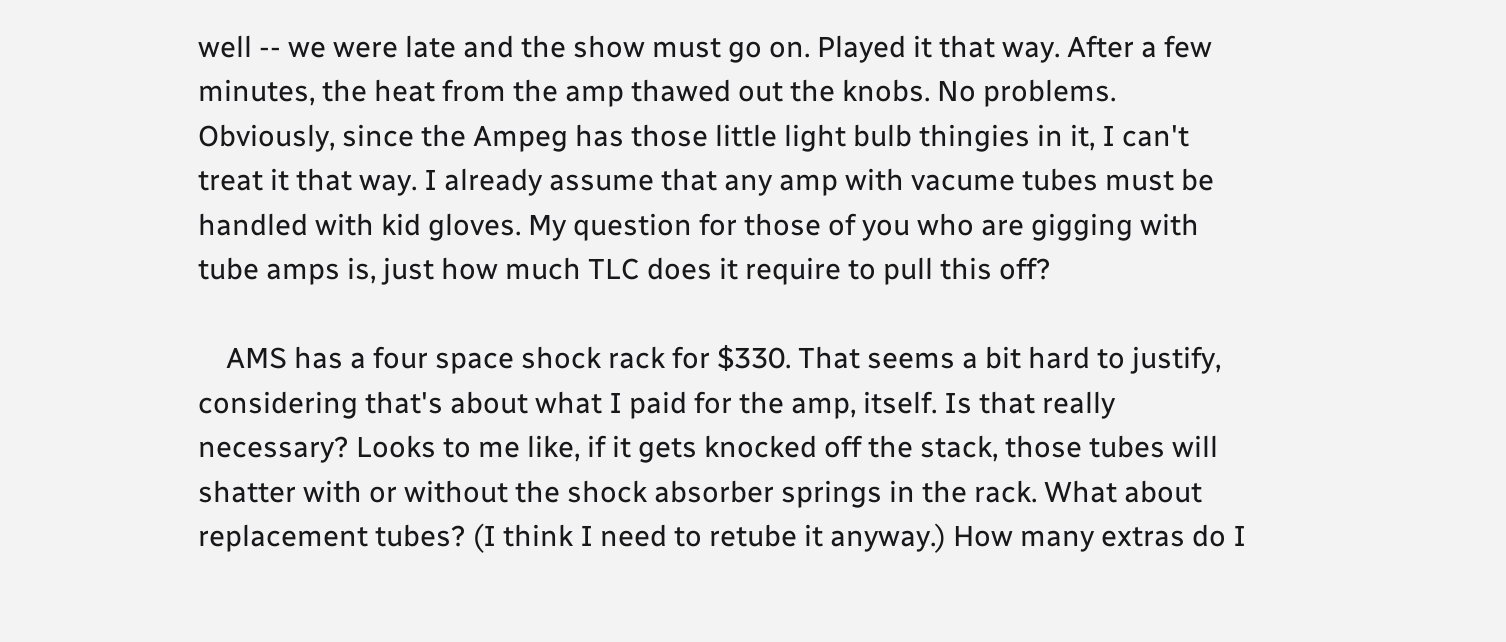well -- we were late and the show must go on. Played it that way. After a few minutes, the heat from the amp thawed out the knobs. No problems. Obviously, since the Ampeg has those little light bulb thingies in it, I can't treat it that way. I already assume that any amp with vacume tubes must be handled with kid gloves. My question for those of you who are gigging with tube amps is, just how much TLC does it require to pull this off?

    AMS has a four space shock rack for $330. That seems a bit hard to justify, considering that's about what I paid for the amp, itself. Is that really necessary? Looks to me like, if it gets knocked off the stack, those tubes will shatter with or without the shock absorber springs in the rack. What about replacement tubes? (I think I need to retube it anyway.) How many extras do I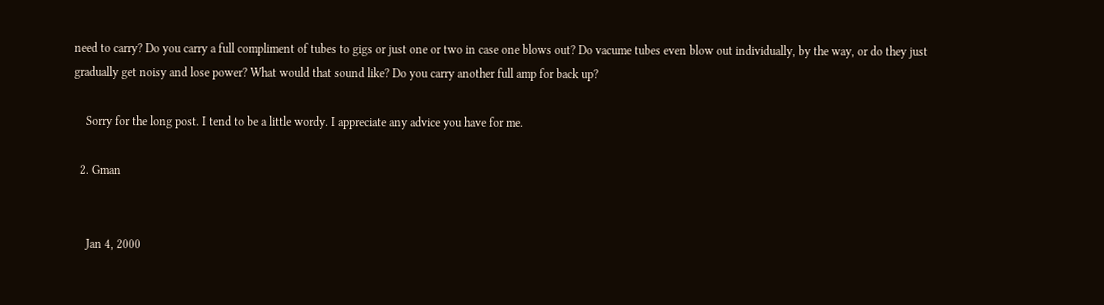need to carry? Do you carry a full compliment of tubes to gigs or just one or two in case one blows out? Do vacume tubes even blow out individually, by the way, or do they just gradually get noisy and lose power? What would that sound like? Do you carry another full amp for back up?

    Sorry for the long post. I tend to be a little wordy. I appreciate any advice you have for me.

  2. Gman


    Jan 4, 2000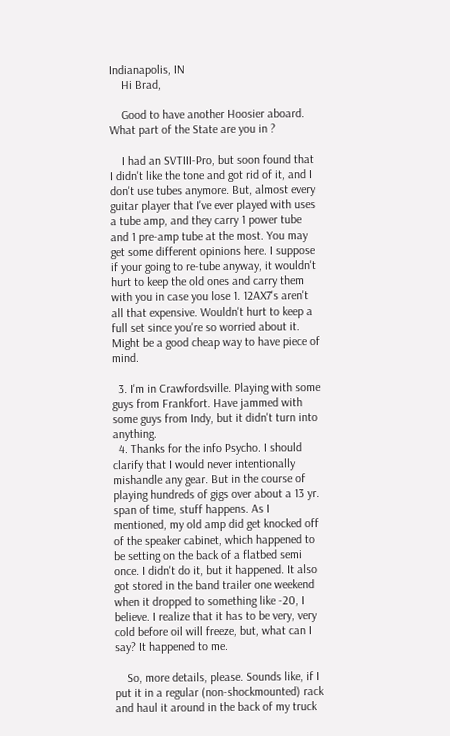Indianapolis, IN
    Hi Brad,

    Good to have another Hoosier aboard. What part of the State are you in ?

    I had an SVTIII-Pro, but soon found that I didn't like the tone and got rid of it, and I don't use tubes anymore. But, almost every guitar player that I've ever played with uses a tube amp, and they carry 1 power tube and 1 pre-amp tube at the most. You may get some different opinions here. I suppose if your going to re-tube anyway, it wouldn't hurt to keep the old ones and carry them with you in case you lose 1. 12AX7's aren't all that expensive. Wouldn't hurt to keep a full set since you're so worried about it. Might be a good cheap way to have piece of mind.

  3. I'm in Crawfordsville. Playing with some guys from Frankfort. Have jammed with some guys from Indy, but it didn't turn into anything.
  4. Thanks for the info Psycho. I should clarify that I would never intentionally mishandle any gear. But in the course of playing hundreds of gigs over about a 13 yr. span of time, stuff happens. As I mentioned, my old amp did get knocked off of the speaker cabinet, which happened to be setting on the back of a flatbed semi once. I didn't do it, but it happened. It also got stored in the band trailer one weekend when it dropped to something like -20, I believe. I realize that it has to be very, very cold before oil will freeze, but, what can I say? It happened to me.

    So, more details, please. Sounds like, if I put it in a regular (non-shockmounted) rack and haul it around in the back of my truck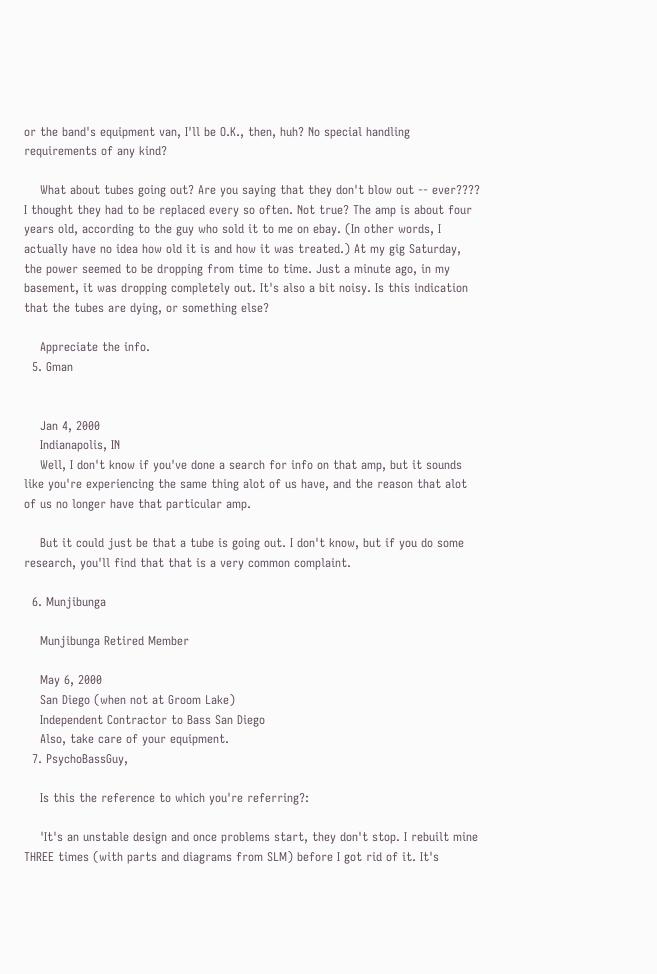or the band's equipment van, I'll be O.K., then, huh? No special handling requirements of any kind?

    What about tubes going out? Are you saying that they don't blow out -- ever???? I thought they had to be replaced every so often. Not true? The amp is about four years old, according to the guy who sold it to me on ebay. (In other words, I actually have no idea how old it is and how it was treated.) At my gig Saturday, the power seemed to be dropping from time to time. Just a minute ago, in my basement, it was dropping completely out. It's also a bit noisy. Is this indication that the tubes are dying, or something else?

    Appreciate the info.
  5. Gman


    Jan 4, 2000
    Indianapolis, IN
    Well, I don't know if you've done a search for info on that amp, but it sounds like you're experiencing the same thing alot of us have, and the reason that alot of us no longer have that particular amp.

    But it could just be that a tube is going out. I don't know, but if you do some research, you'll find that that is a very common complaint.

  6. Munjibunga

    Munjibunga Retired Member

    May 6, 2000
    San Diego (when not at Groom Lake)
    Independent Contractor to Bass San Diego
    Also, take care of your equipment.
  7. PsychoBassGuy,

    Is this the reference to which you're referring?:

    'It's an unstable design and once problems start, they don't stop. I rebuilt mine THREE times (with parts and diagrams from SLM) before I got rid of it. It's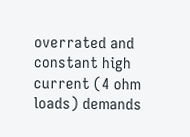overrated and constant high current (4 ohm loads) demands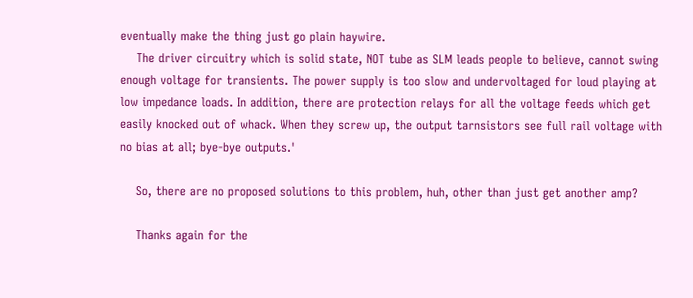eventually make the thing just go plain haywire.
    The driver circuitry which is solid state, NOT tube as SLM leads people to believe, cannot swing enough voltage for transients. The power supply is too slow and undervoltaged for loud playing at low impedance loads. In addition, there are protection relays for all the voltage feeds which get easily knocked out of whack. When they screw up, the output tarnsistors see full rail voltage with no bias at all; bye-bye outputs.'

    So, there are no proposed solutions to this problem, huh, other than just get another amp?

    Thanks again for the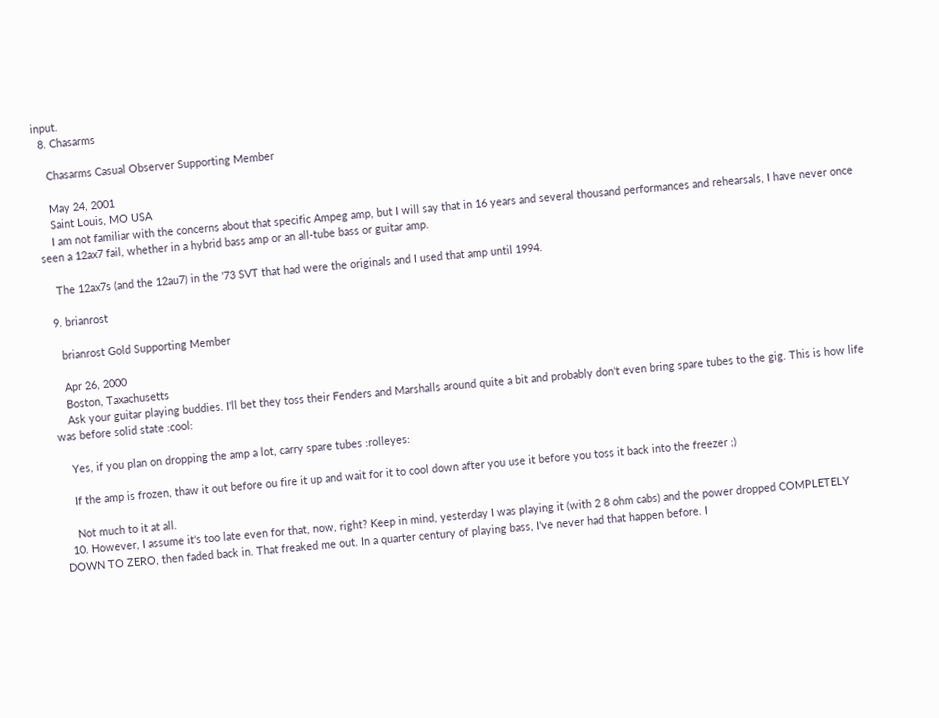input.
  8. Chasarms

    Chasarms Casual Observer Supporting Member

    May 24, 2001
    Saint Louis, MO USA
    I am not familiar with the concerns about that specific Ampeg amp, but I will say that in 16 years and several thousand performances and rehearsals, I have never once seen a 12ax7 fail, whether in a hybrid bass amp or an all-tube bass or guitar amp.

    The 12ax7s (and the 12au7) in the '73 SVT that had were the originals and I used that amp until 1994.

  9. brianrost

    brianrost Gold Supporting Member

    Apr 26, 2000
    Boston, Taxachusetts
    Ask your guitar playing buddies. I'll bet they toss their Fenders and Marshalls around quite a bit and probably don't even bring spare tubes to the gig. This is how life was before solid state :cool:

    Yes, if you plan on dropping the amp a lot, carry spare tubes :rolleyes:

    If the amp is frozen, thaw it out before ou fire it up and wait for it to cool down after you use it before you toss it back into the freezer ;)

    Not much to it at all.
  10. However, I assume it's too late even for that, now, right? Keep in mind, yesterday I was playing it (with 2 8 ohm cabs) and the power dropped COMPLETELY DOWN TO ZERO, then faded back in. That freaked me out. In a quarter century of playing bass, I've never had that happen before. I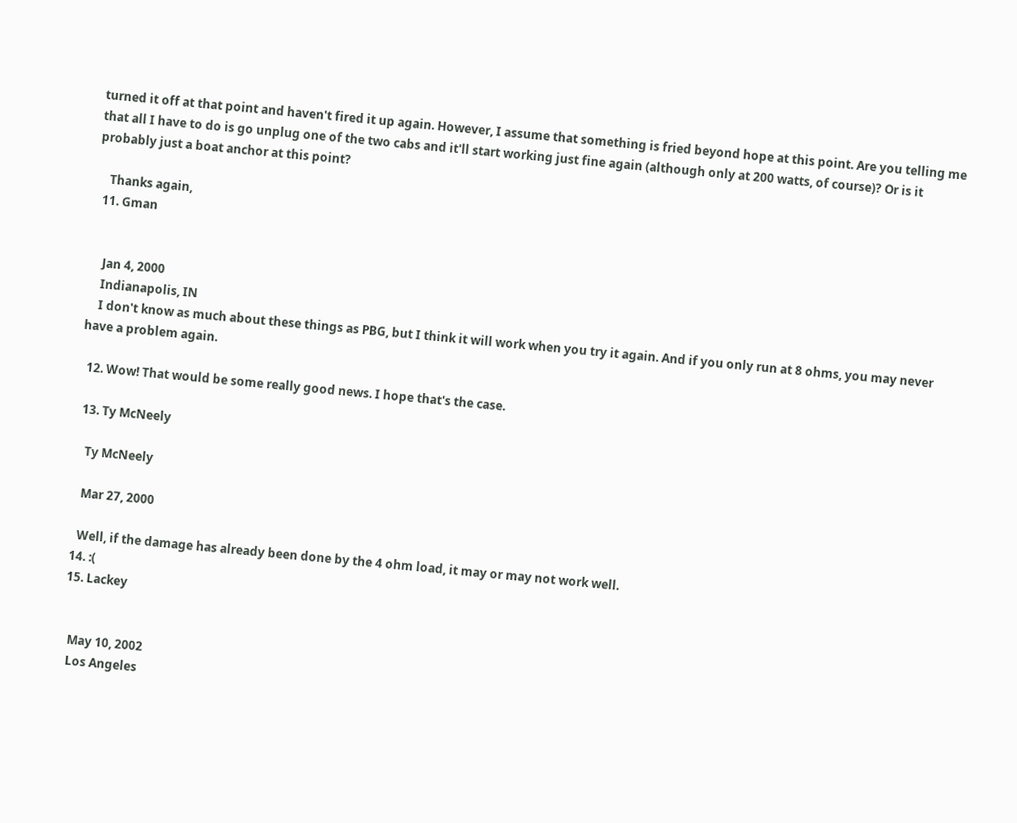turned it off at that point and haven't fired it up again. However, I assume that something is fried beyond hope at this point. Are you telling me that all I have to do is go unplug one of the two cabs and it'll start working just fine again (although only at 200 watts, of course)? Or is it probably just a boat anchor at this point?

    Thanks again,
  11. Gman


    Jan 4, 2000
    Indianapolis, IN
    I don't know as much about these things as PBG, but I think it will work when you try it again. And if you only run at 8 ohms, you may never have a problem again.

  12. Wow! That would be some really good news. I hope that's the case.

  13. Ty McNeely

    Ty McNeely

    Mar 27, 2000

    Well, if the damage has already been done by the 4 ohm load, it may or may not work well.
  14. :(
  15. Lackey


    May 10, 2002
    Los Angeles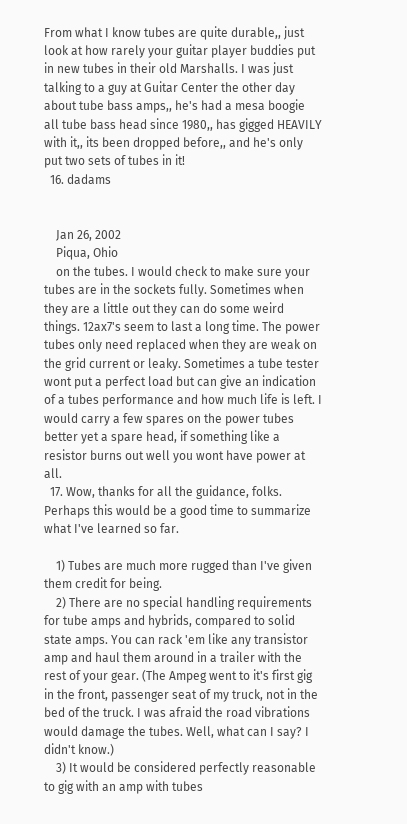From what I know tubes are quite durable,, just look at how rarely your guitar player buddies put in new tubes in their old Marshalls. I was just talking to a guy at Guitar Center the other day about tube bass amps,, he's had a mesa boogie all tube bass head since 1980,, has gigged HEAVILY with it,, its been dropped before,, and he's only put two sets of tubes in it!
  16. dadams


    Jan 26, 2002
    Piqua, Ohio
    on the tubes. I would check to make sure your tubes are in the sockets fully. Sometimes when they are a little out they can do some weird things. 12ax7's seem to last a long time. The power tubes only need replaced when they are weak on the grid current or leaky. Sometimes a tube tester wont put a perfect load but can give an indication of a tubes performance and how much life is left. I would carry a few spares on the power tubes better yet a spare head, if something like a resistor burns out well you wont have power at all.
  17. Wow, thanks for all the guidance, folks. Perhaps this would be a good time to summarize what I've learned so far.

    1) Tubes are much more rugged than I've given them credit for being.
    2) There are no special handling requirements for tube amps and hybrids, compared to solid state amps. You can rack 'em like any transistor amp and haul them around in a trailer with the rest of your gear. (The Ampeg went to it's first gig in the front, passenger seat of my truck, not in the bed of the truck. I was afraid the road vibrations would damage the tubes. Well, what can I say? I didn't know.)
    3) It would be considered perfectly reasonable to gig with an amp with tubes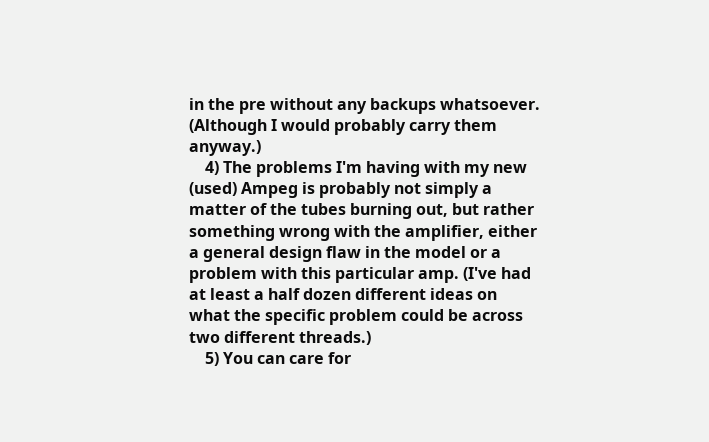in the pre without any backups whatsoever. (Although I would probably carry them anyway.)
    4) The problems I'm having with my new (used) Ampeg is probably not simply a matter of the tubes burning out, but rather something wrong with the amplifier, either a general design flaw in the model or a problem with this particular amp. (I've had at least a half dozen different ideas on what the specific problem could be across two different threads.)
    5) You can care for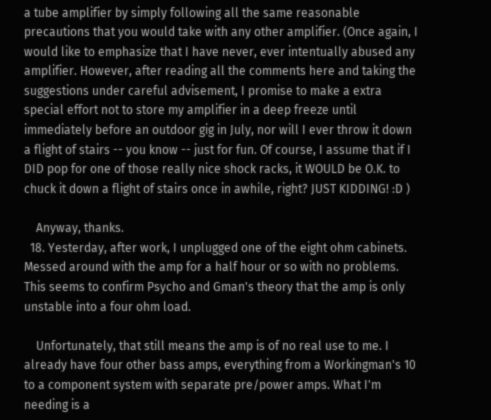a tube amplifier by simply following all the same reasonable precautions that you would take with any other amplifier. (Once again, I would like to emphasize that I have never, ever intentually abused any amplifier. However, after reading all the comments here and taking the suggestions under careful advisement, I promise to make a extra special effort not to store my amplifier in a deep freeze until immediately before an outdoor gig in July, nor will I ever throw it down a flight of stairs -- you know -- just for fun. Of course, I assume that if I DID pop for one of those really nice shock racks, it WOULD be O.K. to chuck it down a flight of stairs once in awhile, right? JUST KIDDING! :D )

    Anyway, thanks.
  18. Yesterday, after work, I unplugged one of the eight ohm cabinets. Messed around with the amp for a half hour or so with no problems. This seems to confirm Psycho and Gman's theory that the amp is only unstable into a four ohm load.

    Unfortunately, that still means the amp is of no real use to me. I already have four other bass amps, everything from a Workingman's 10 to a component system with separate pre/power amps. What I'm needing is a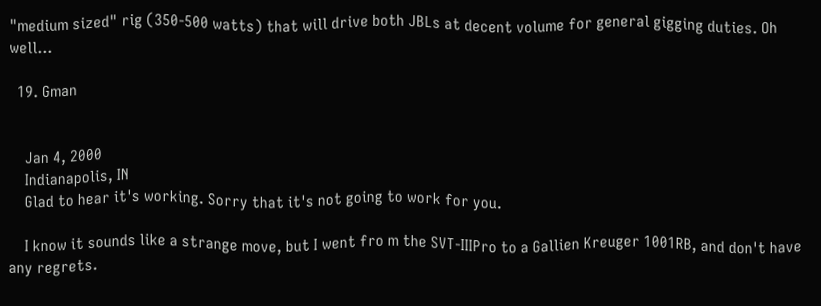"medium sized" rig (350-500 watts) that will drive both JBLs at decent volume for general gigging duties. Oh well...

  19. Gman


    Jan 4, 2000
    Indianapolis, IN
    Glad to hear it's working. Sorry that it's not going to work for you.

    I know it sounds like a strange move, but I went fro m the SVT-IIIPro to a Gallien Kreuger 1001RB, and don't have any regrets.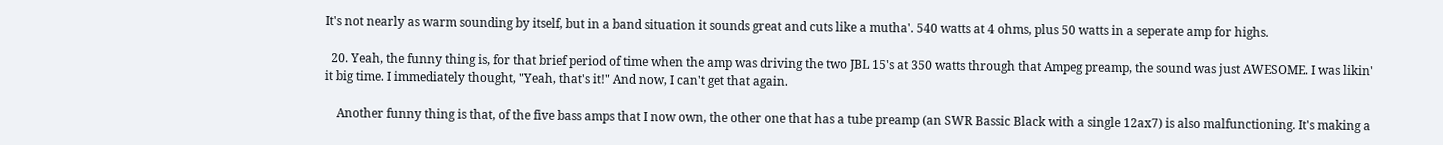It's not nearly as warm sounding by itself, but in a band situation it sounds great and cuts like a mutha'. 540 watts at 4 ohms, plus 50 watts in a seperate amp for highs.

  20. Yeah, the funny thing is, for that brief period of time when the amp was driving the two JBL 15's at 350 watts through that Ampeg preamp, the sound was just AWESOME. I was likin' it big time. I immediately thought, "Yeah, that's it!" And now, I can't get that again.

    Another funny thing is that, of the five bass amps that I now own, the other one that has a tube preamp (an SWR Bassic Black with a single 12ax7) is also malfunctioning. It's making a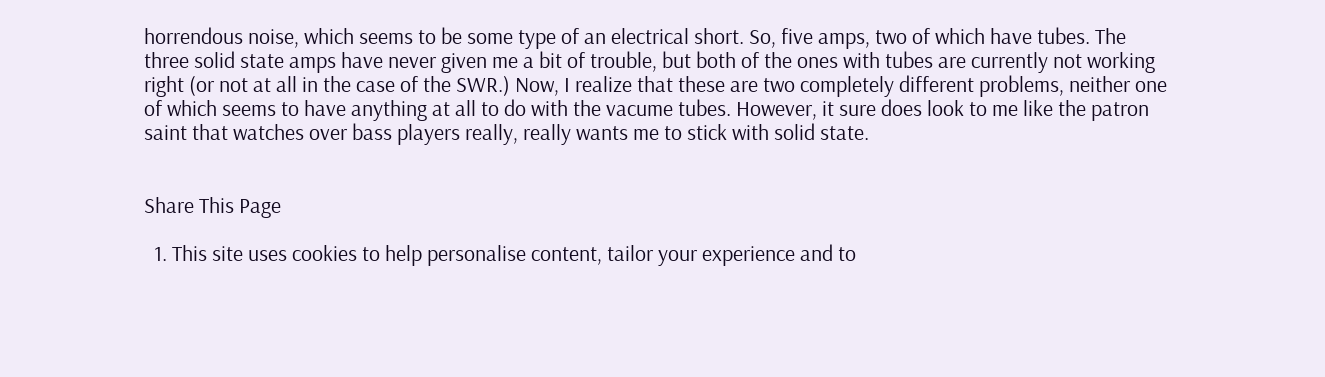horrendous noise, which seems to be some type of an electrical short. So, five amps, two of which have tubes. The three solid state amps have never given me a bit of trouble, but both of the ones with tubes are currently not working right (or not at all in the case of the SWR.) Now, I realize that these are two completely different problems, neither one of which seems to have anything at all to do with the vacume tubes. However, it sure does look to me like the patron saint that watches over bass players really, really wants me to stick with solid state.


Share This Page

  1. This site uses cookies to help personalise content, tailor your experience and to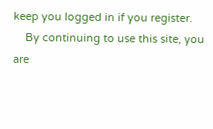keep you logged in if you register.
    By continuing to use this site, you are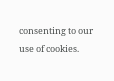consenting to our use of cookies.